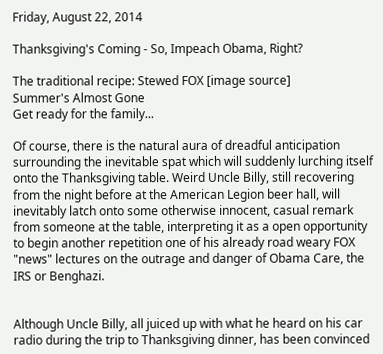Friday, August 22, 2014

Thanksgiving's Coming - So, Impeach Obama, Right?

The traditional recipe: Stewed FOX [image source]
Summer's Almost Gone
Get ready for the family...

Of course, there is the natural aura of dreadful anticipation surrounding the inevitable spat which will suddenly lurching itself onto the Thanksgiving table. Weird Uncle Billy, still recovering from the night before at the American Legion beer hall, will inevitably latch onto some otherwise innocent, casual remark from someone at the table, interpreting it as a open opportunity to begin another repetition one of his already road weary FOX "news" lectures on the outrage and danger of Obama Care, the IRS or Benghazi.


Although Uncle Billy, all juiced up with what he heard on his car radio during the trip to Thanksgiving dinner, has been convinced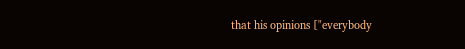that his opinions ["everybody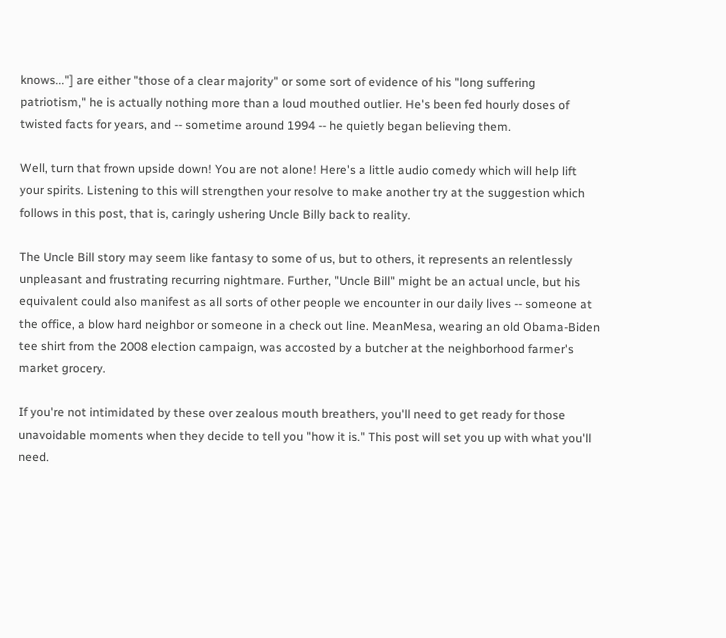knows..."] are either "those of a clear majority" or some sort of evidence of his "long suffering patriotism," he is actually nothing more than a loud mouthed outlier. He's been fed hourly doses of twisted facts for years, and -- sometime around 1994 -- he quietly began believing them.

Well, turn that frown upside down! You are not alone! Here's a little audio comedy which will help lift your spirits. Listening to this will strengthen your resolve to make another try at the suggestion which follows in this post, that is, caringly ushering Uncle Billy back to reality.

The Uncle Bill story may seem like fantasy to some of us, but to others, it represents an relentlessly unpleasant and frustrating recurring nightmare. Further, "Uncle Bill" might be an actual uncle, but his equivalent could also manifest as all sorts of other people we encounter in our daily lives -- someone at the office, a blow hard neighbor or someone in a check out line. MeanMesa, wearing an old Obama-Biden tee shirt from the 2008 election campaign, was accosted by a butcher at the neighborhood farmer's market grocery.

If you're not intimidated by these over zealous mouth breathers, you'll need to get ready for those unavoidable moments when they decide to tell you "how it is." This post will set you up with what you'll need.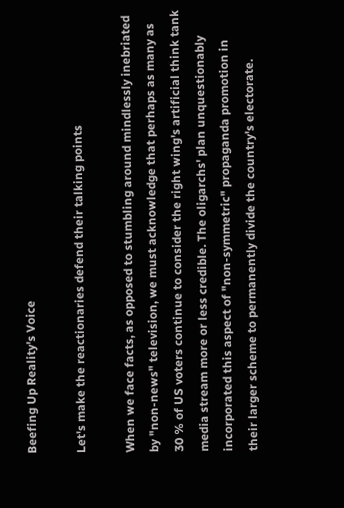Beefing Up Reality's Voice

Let's make the reactionaries defend their talking points

When we face facts, as opposed to stumbling around mindlessly inebriated by "non-news" television, we must acknowledge that perhaps as many as 30 % of US voters continue to consider the right wing's artificial think tank media stream more or less credible. The oligarchs' plan unquestionably incorporated this aspect of "non-symmetric" propaganda promotion in their larger scheme to permanently divide the country's electorate.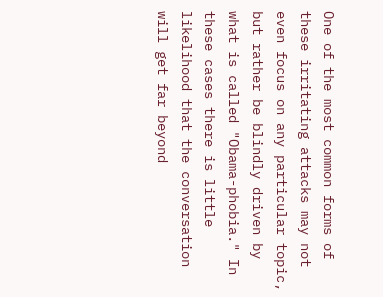One of the most common forms of these irritating attacks may not even focus on any particular topic, but rather be blindly driven by what is called "Obama-phobia." In these cases there is little likelihood that the conversation will get far beyond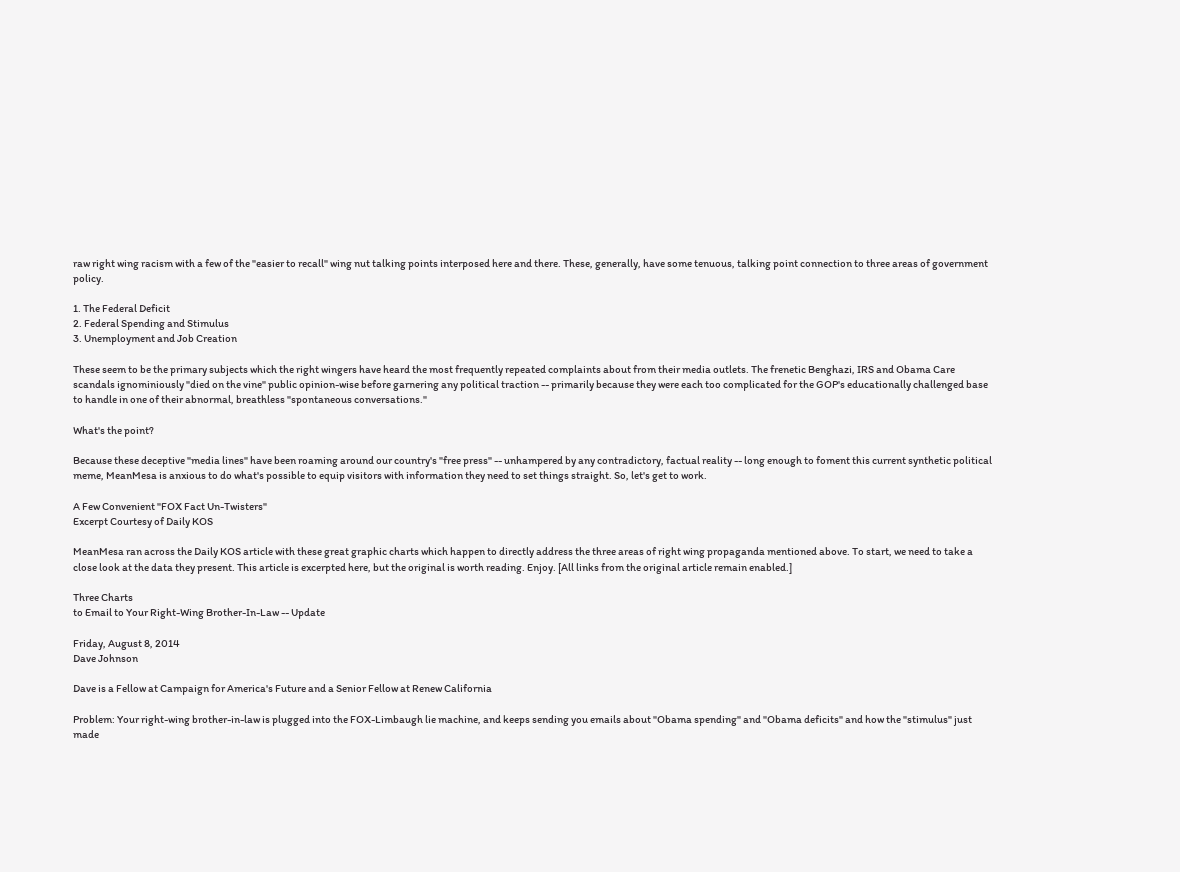raw right wing racism with a few of the "easier to recall" wing nut talking points interposed here and there. These, generally, have some tenuous, talking point connection to three areas of government policy.

1. The Federal Deficit
2. Federal Spending and Stimulus
3. Unemployment and Job Creation

These seem to be the primary subjects which the right wingers have heard the most frequently repeated complaints about from their media outlets. The frenetic Benghazi, IRS and Obama Care scandals ignominiously "died on the vine" public opinion-wise before garnering any political traction -- primarily because they were each too complicated for the GOP's educationally challenged base to handle in one of their abnormal, breathless "spontaneous conversations."

What's the point?

Because these deceptive "media lines" have been roaming around our country's "free press" -- unhampered by any contradictory, factual reality -- long enough to foment this current synthetic political meme, MeanMesa is anxious to do what's possible to equip visitors with information they need to set things straight. So, let's get to work.

A Few Convenient "FOX Fact Un-Twisters"
Excerpt Courtesy of Daily KOS

MeanMesa ran across the Daily KOS article with these great graphic charts which happen to directly address the three areas of right wing propaganda mentioned above. To start, we need to take a close look at the data they present. This article is excerpted here, but the original is worth reading. Enjoy. [All links from the original article remain enabled.]

Three Charts
to Email to Your Right-Wing Brother-In-Law -- Update

Friday, August 8, 2014
Dave Johnson

Dave is a Fellow at Campaign for America's Future and a Senior Fellow at Renew California

Problem: Your right-wing brother-in-law is plugged into the FOX-Limbaugh lie machine, and keeps sending you emails about "Obama spending" and "Obama deficits" and how the "stimulus" just made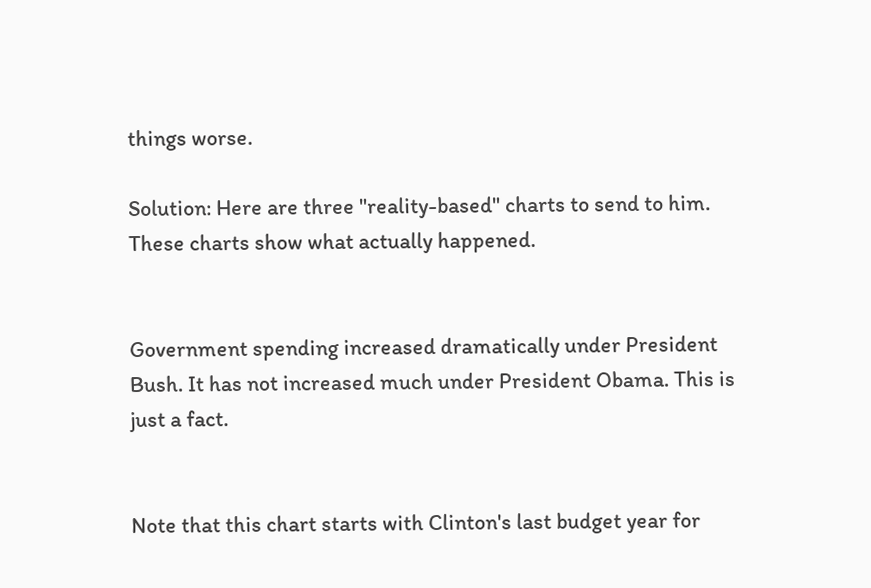things worse.

Solution: Here are three "reality-based" charts to send to him. These charts show what actually happened.


Government spending increased dramatically under President Bush. It has not increased much under President Obama. This is just a fact.


Note that this chart starts with Clinton's last budget year for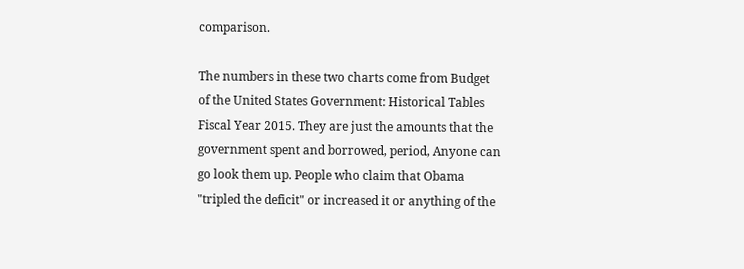comparison.

The numbers in these two charts come from Budget of the United States Government: Historical Tables Fiscal Year 2015. They are just the amounts that the government spent and borrowed, period, Anyone can go look them up. People who claim that Obama "tripled the deficit" or increased it or anything of the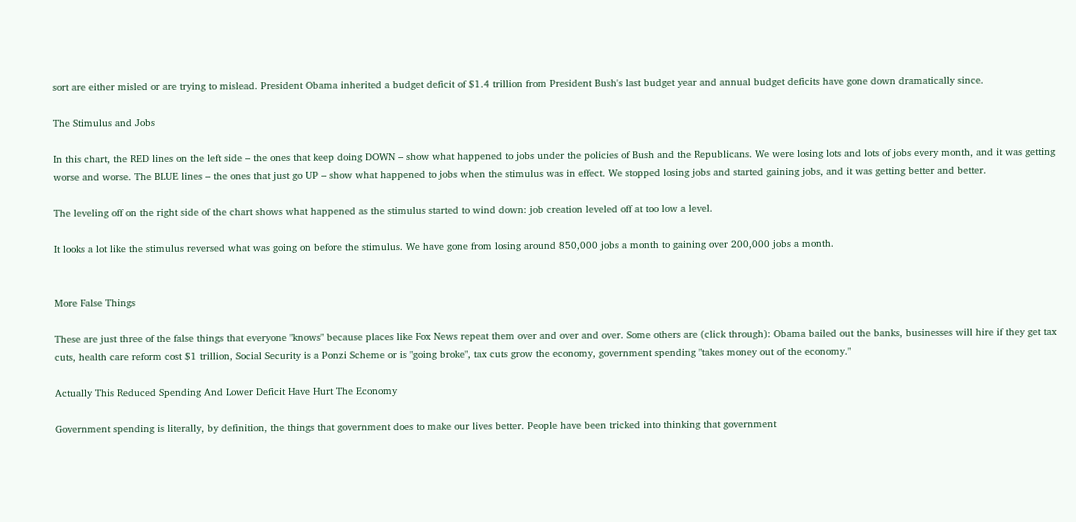sort are either misled or are trying to mislead. President Obama inherited a budget deficit of $1.4 trillion from President Bush's last budget year and annual budget deficits have gone down dramatically since.

The Stimulus and Jobs

In this chart, the RED lines on the left side – the ones that keep doing DOWN – show what happened to jobs under the policies of Bush and the Republicans. We were losing lots and lots of jobs every month, and it was getting worse and worse. The BLUE lines – the ones that just go UP – show what happened to jobs when the stimulus was in effect. We stopped losing jobs and started gaining jobs, and it was getting better and better.

The leveling off on the right side of the chart shows what happened as the stimulus started to wind down: job creation leveled off at too low a level.

It looks a lot like the stimulus reversed what was going on before the stimulus. We have gone from losing around 850,000 jobs a month to gaining over 200,000 jobs a month.


More False Things

These are just three of the false things that everyone "knows" because places like Fox News repeat them over and over and over. Some others are (click through): Obama bailed out the banks, businesses will hire if they get tax cuts, health care reform cost $1 trillion, Social Security is a Ponzi Scheme or is "going broke", tax cuts grow the economy, government spending "takes money out of the economy."

Actually This Reduced Spending And Lower Deficit Have Hurt The Economy

Government spending is literally, by definition, the things that government does to make our lives better. People have been tricked into thinking that government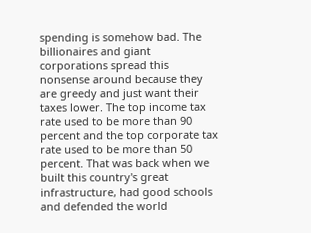spending is somehow bad. The billionaires and giant corporations spread this nonsense around because they are greedy and just want their taxes lower. The top income tax rate used to be more than 90 percent and the top corporate tax rate used to be more than 50 percent. That was back when we built this country's great infrastructure, had good schools and defended the world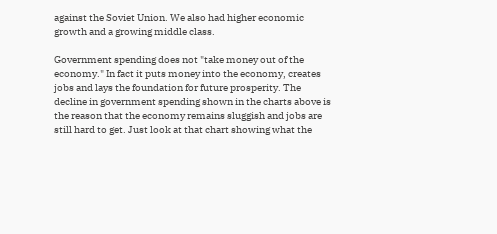against the Soviet Union. We also had higher economic growth and a growing middle class.

Government spending does not "take money out of the economy." In fact it puts money into the economy, creates jobs and lays the foundation for future prosperity. The decline in government spending shown in the charts above is the reason that the economy remains sluggish and jobs are still hard to get. Just look at that chart showing what the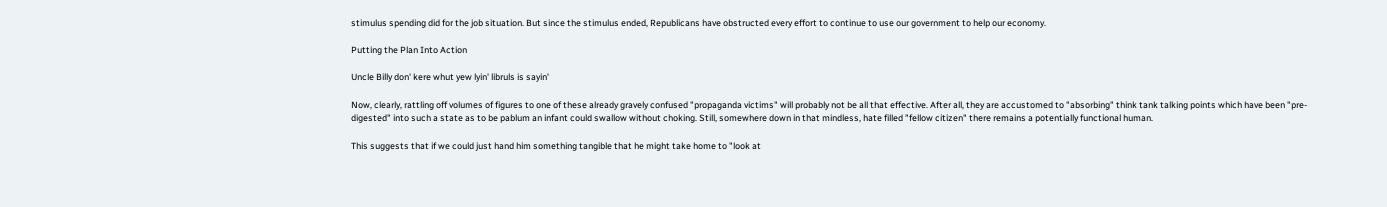stimulus spending did for the job situation. But since the stimulus ended, Republicans have obstructed every effort to continue to use our government to help our economy.

Putting the Plan Into Action

Uncle Billy don' kere whut yew lyin' libruls is sayin'

Now, clearly, rattling off volumes of figures to one of these already gravely confused "propaganda victims" will probably not be all that effective. After all, they are accustomed to "absorbing" think tank talking points which have been "pre-digested" into such a state as to be pablum an infant could swallow without choking. Still, somewhere down in that mindless, hate filled "fellow citizen" there remains a potentially functional human.

This suggests that if we could just hand him something tangible that he might take home to "look at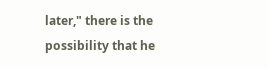later," there is the possibility that he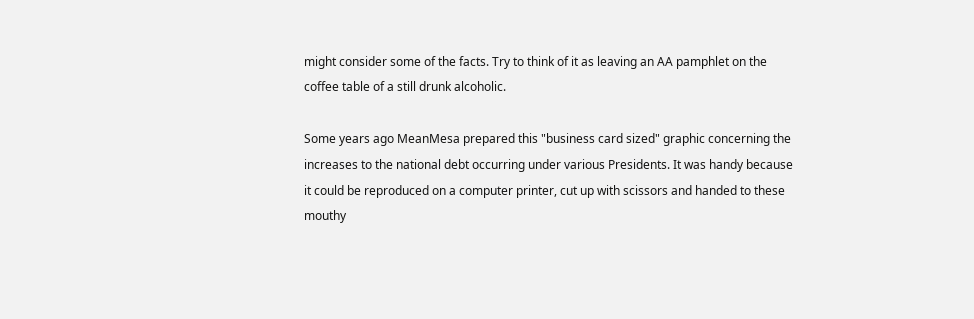might consider some of the facts. Try to think of it as leaving an AA pamphlet on the coffee table of a still drunk alcoholic.

Some years ago MeanMesa prepared this "business card sized" graphic concerning the increases to the national debt occurring under various Presidents. It was handy because it could be reproduced on a computer printer, cut up with scissors and handed to these mouthy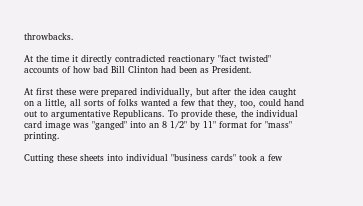throwbacks.

At the time it directly contradicted reactionary "fact twisted" accounts of how bad Bill Clinton had been as President.

At first these were prepared individually, but after the idea caught on a little, all sorts of folks wanted a few that they, too, could hand out to argumentative Republicans. To provide these, the individual card image was "ganged" into an 8 1/2" by 11" format for "mass" printing.

Cutting these sheets into individual "business cards" took a few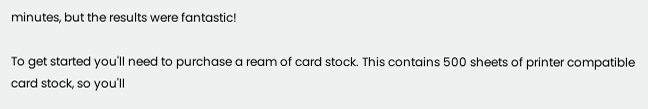minutes, but the results were fantastic!

To get started you'll need to purchase a ream of card stock. This contains 500 sheets of printer compatible card stock, so you'll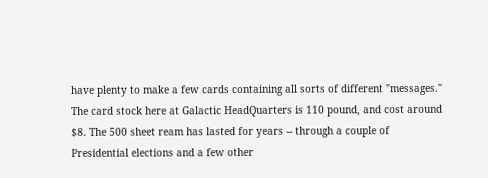have plenty to make a few cards containing all sorts of different "messages." The card stock here at Galactic HeadQuarters is 110 pound, and cost around $8. The 500 sheet ream has lasted for years -- through a couple of Presidential elections and a few other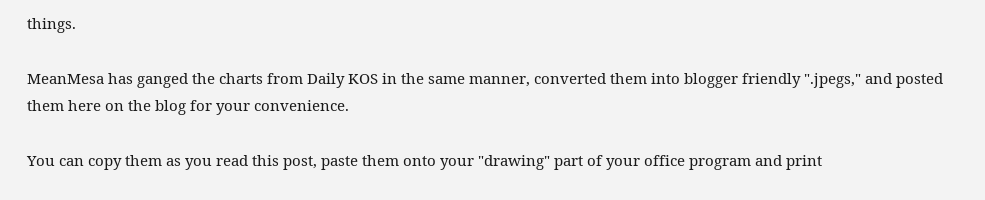things.

MeanMesa has ganged the charts from Daily KOS in the same manner, converted them into blogger friendly ".jpegs," and posted them here on the blog for your convenience.

You can copy them as you read this post, paste them onto your "drawing" part of your office program and print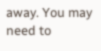away. You may need to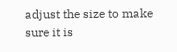adjust the size to make sure it is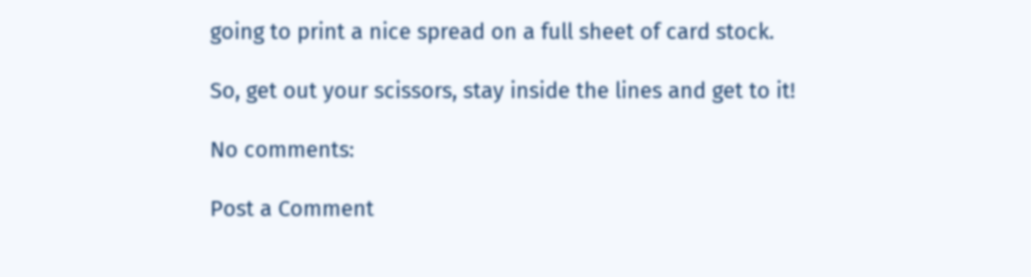going to print a nice spread on a full sheet of card stock.

So, get out your scissors, stay inside the lines and get to it!

No comments:

Post a Comment